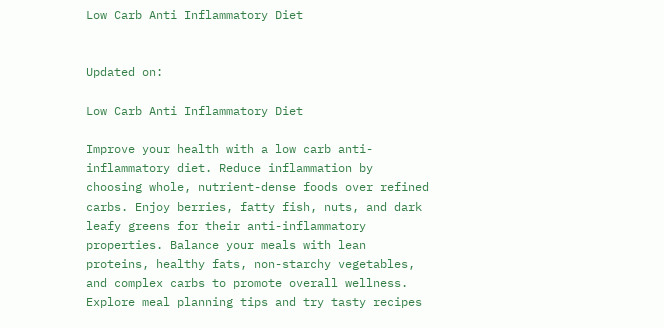Low Carb Anti Inflammatory Diet


Updated on:

Low Carb Anti Inflammatory Diet

Improve your health with a low carb anti-inflammatory diet. Reduce inflammation by choosing whole, nutrient-dense foods over refined carbs. Enjoy berries, fatty fish, nuts, and dark leafy greens for their anti-inflammatory properties. Balance your meals with lean proteins, healthy fats, non-starchy vegetables, and complex carbs to promote overall wellness. Explore meal planning tips and try tasty recipes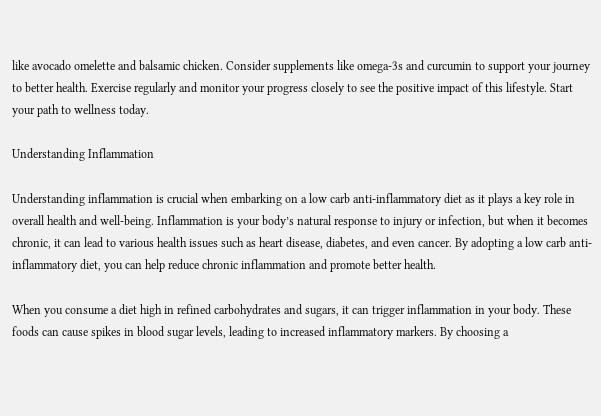like avocado omelette and balsamic chicken. Consider supplements like omega-3s and curcumin to support your journey to better health. Exercise regularly and monitor your progress closely to see the positive impact of this lifestyle. Start your path to wellness today.

Understanding Inflammation

Understanding inflammation is crucial when embarking on a low carb anti-inflammatory diet as it plays a key role in overall health and well-being. Inflammation is your body’s natural response to injury or infection, but when it becomes chronic, it can lead to various health issues such as heart disease, diabetes, and even cancer. By adopting a low carb anti-inflammatory diet, you can help reduce chronic inflammation and promote better health.

When you consume a diet high in refined carbohydrates and sugars, it can trigger inflammation in your body. These foods can cause spikes in blood sugar levels, leading to increased inflammatory markers. By choosing a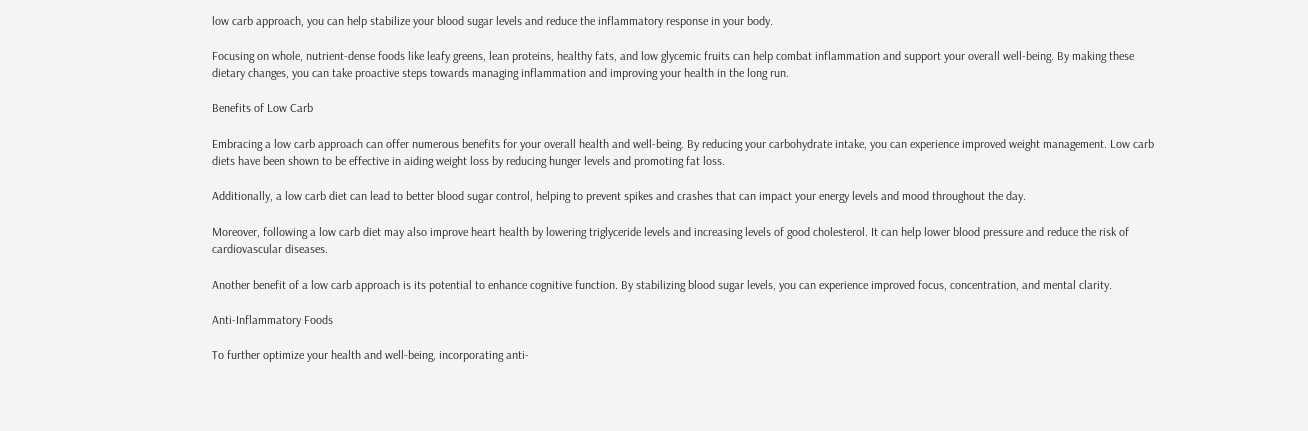low carb approach, you can help stabilize your blood sugar levels and reduce the inflammatory response in your body.

Focusing on whole, nutrient-dense foods like leafy greens, lean proteins, healthy fats, and low glycemic fruits can help combat inflammation and support your overall well-being. By making these dietary changes, you can take proactive steps towards managing inflammation and improving your health in the long run.

Benefits of Low Carb

Embracing a low carb approach can offer numerous benefits for your overall health and well-being. By reducing your carbohydrate intake, you can experience improved weight management. Low carb diets have been shown to be effective in aiding weight loss by reducing hunger levels and promoting fat loss.

Additionally, a low carb diet can lead to better blood sugar control, helping to prevent spikes and crashes that can impact your energy levels and mood throughout the day.

Moreover, following a low carb diet may also improve heart health by lowering triglyceride levels and increasing levels of good cholesterol. It can help lower blood pressure and reduce the risk of cardiovascular diseases.

Another benefit of a low carb approach is its potential to enhance cognitive function. By stabilizing blood sugar levels, you can experience improved focus, concentration, and mental clarity.

Anti-Inflammatory Foods

To further optimize your health and well-being, incorporating anti-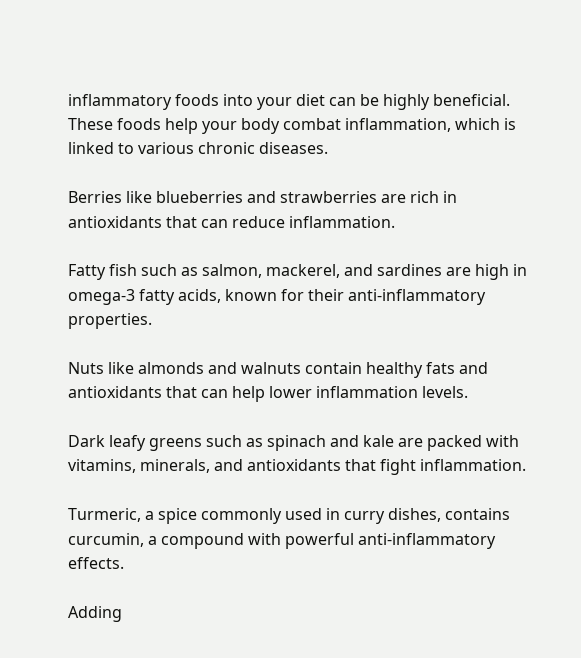inflammatory foods into your diet can be highly beneficial. These foods help your body combat inflammation, which is linked to various chronic diseases.

Berries like blueberries and strawberries are rich in antioxidants that can reduce inflammation.

Fatty fish such as salmon, mackerel, and sardines are high in omega-3 fatty acids, known for their anti-inflammatory properties.

Nuts like almonds and walnuts contain healthy fats and antioxidants that can help lower inflammation levels.

Dark leafy greens such as spinach and kale are packed with vitamins, minerals, and antioxidants that fight inflammation.

Turmeric, a spice commonly used in curry dishes, contains curcumin, a compound with powerful anti-inflammatory effects.

Adding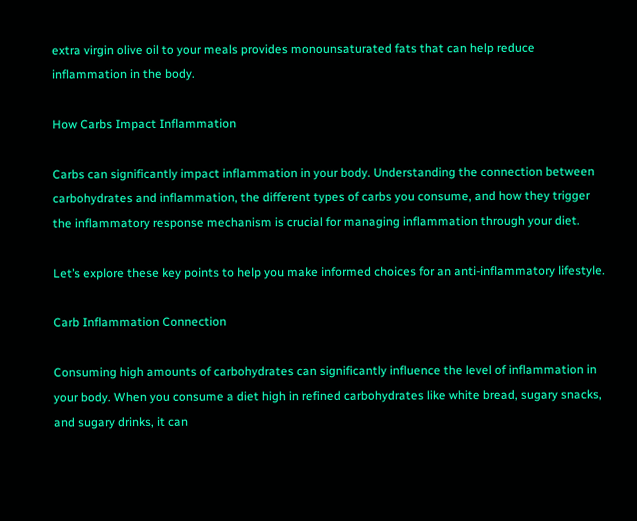extra virgin olive oil to your meals provides monounsaturated fats that can help reduce inflammation in the body.

How Carbs Impact Inflammation

Carbs can significantly impact inflammation in your body. Understanding the connection between carbohydrates and inflammation, the different types of carbs you consume, and how they trigger the inflammatory response mechanism is crucial for managing inflammation through your diet.

Let’s explore these key points to help you make informed choices for an anti-inflammatory lifestyle.

Carb Inflammation Connection

Consuming high amounts of carbohydrates can significantly influence the level of inflammation in your body. When you consume a diet high in refined carbohydrates like white bread, sugary snacks, and sugary drinks, it can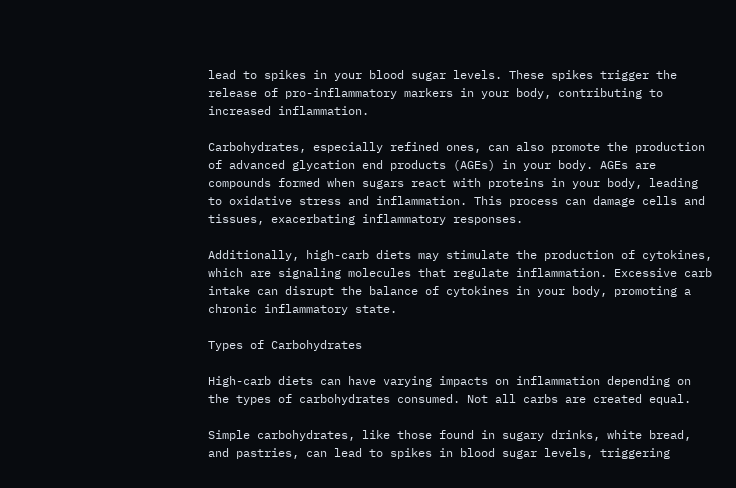lead to spikes in your blood sugar levels. These spikes trigger the release of pro-inflammatory markers in your body, contributing to increased inflammation.

Carbohydrates, especially refined ones, can also promote the production of advanced glycation end products (AGEs) in your body. AGEs are compounds formed when sugars react with proteins in your body, leading to oxidative stress and inflammation. This process can damage cells and tissues, exacerbating inflammatory responses.

Additionally, high-carb diets may stimulate the production of cytokines, which are signaling molecules that regulate inflammation. Excessive carb intake can disrupt the balance of cytokines in your body, promoting a chronic inflammatory state.

Types of Carbohydrates

High-carb diets can have varying impacts on inflammation depending on the types of carbohydrates consumed. Not all carbs are created equal.

Simple carbohydrates, like those found in sugary drinks, white bread, and pastries, can lead to spikes in blood sugar levels, triggering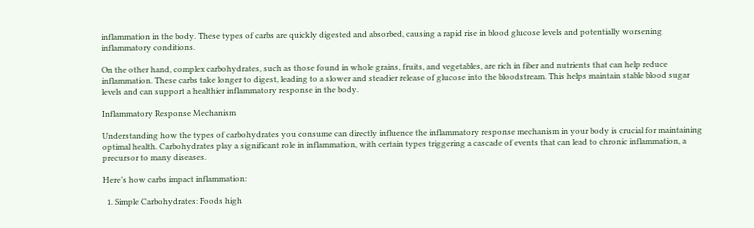inflammation in the body. These types of carbs are quickly digested and absorbed, causing a rapid rise in blood glucose levels and potentially worsening inflammatory conditions.

On the other hand, complex carbohydrates, such as those found in whole grains, fruits, and vegetables, are rich in fiber and nutrients that can help reduce inflammation. These carbs take longer to digest, leading to a slower and steadier release of glucose into the bloodstream. This helps maintain stable blood sugar levels and can support a healthier inflammatory response in the body.

Inflammatory Response Mechanism

Understanding how the types of carbohydrates you consume can directly influence the inflammatory response mechanism in your body is crucial for maintaining optimal health. Carbohydrates play a significant role in inflammation, with certain types triggering a cascade of events that can lead to chronic inflammation, a precursor to many diseases.

Here’s how carbs impact inflammation:

  1. Simple Carbohydrates: Foods high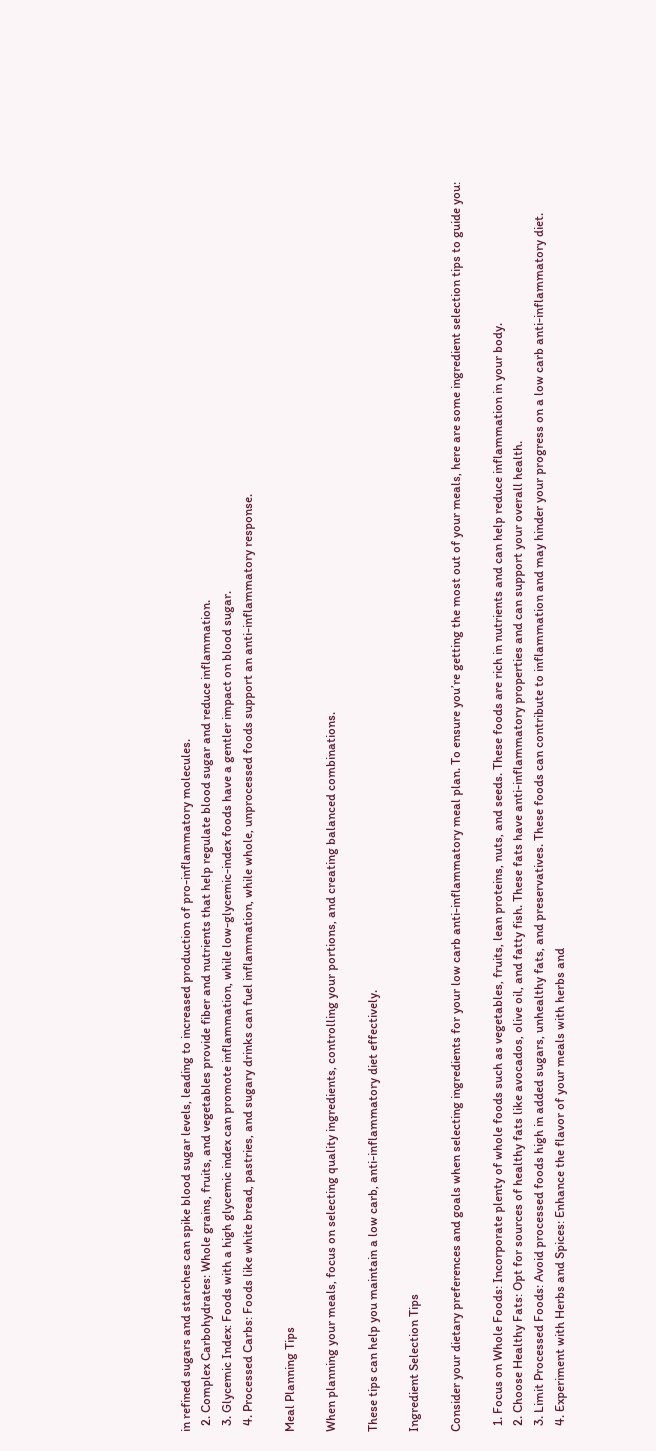in refined sugars and starches can spike blood sugar levels, leading to increased production of pro-inflammatory molecules.
  2. Complex Carbohydrates: Whole grains, fruits, and vegetables provide fiber and nutrients that help regulate blood sugar and reduce inflammation.
  3. Glycemic Index: Foods with a high glycemic index can promote inflammation, while low-glycemic-index foods have a gentler impact on blood sugar.
  4. Processed Carbs: Foods like white bread, pastries, and sugary drinks can fuel inflammation, while whole, unprocessed foods support an anti-inflammatory response.

Meal Planning Tips

When planning your meals, focus on selecting quality ingredients, controlling your portions, and creating balanced combinations.

These tips can help you maintain a low carb, anti-inflammatory diet effectively.

Ingredient Selection Tips

Consider your dietary preferences and goals when selecting ingredients for your low carb anti-inflammatory meal plan. To ensure you’re getting the most out of your meals, here are some ingredient selection tips to guide you:

  1. Focus on Whole Foods: Incorporate plenty of whole foods such as vegetables, fruits, lean proteins, nuts, and seeds. These foods are rich in nutrients and can help reduce inflammation in your body.
  2. Choose Healthy Fats: Opt for sources of healthy fats like avocados, olive oil, and fatty fish. These fats have anti-inflammatory properties and can support your overall health.
  3. Limit Processed Foods: Avoid processed foods high in added sugars, unhealthy fats, and preservatives. These foods can contribute to inflammation and may hinder your progress on a low carb anti-inflammatory diet.
  4. Experiment with Herbs and Spices: Enhance the flavor of your meals with herbs and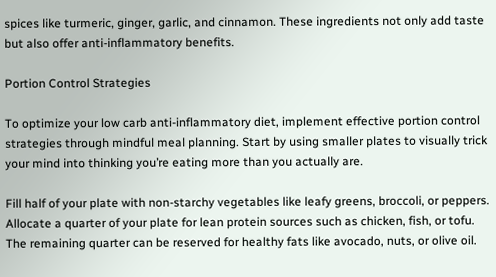spices like turmeric, ginger, garlic, and cinnamon. These ingredients not only add taste but also offer anti-inflammatory benefits.

Portion Control Strategies

To optimize your low carb anti-inflammatory diet, implement effective portion control strategies through mindful meal planning. Start by using smaller plates to visually trick your mind into thinking you’re eating more than you actually are.

Fill half of your plate with non-starchy vegetables like leafy greens, broccoli, or peppers. Allocate a quarter of your plate for lean protein sources such as chicken, fish, or tofu. The remaining quarter can be reserved for healthy fats like avocado, nuts, or olive oil.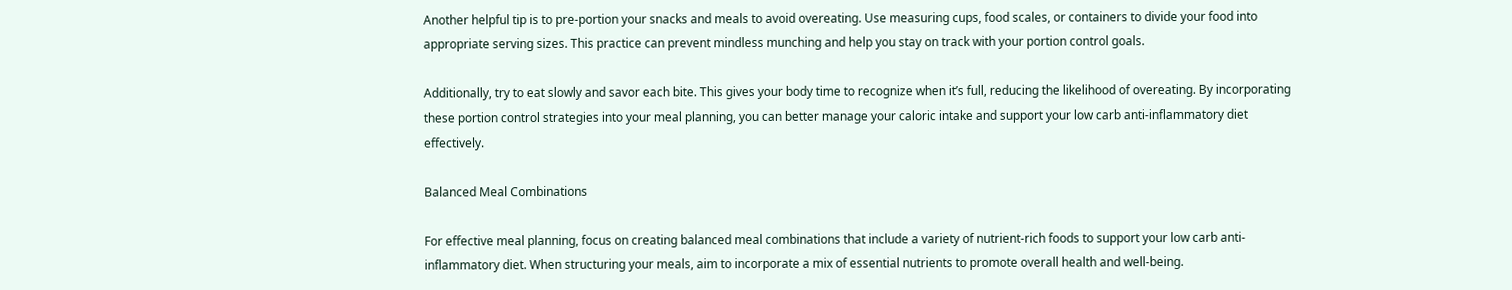Another helpful tip is to pre-portion your snacks and meals to avoid overeating. Use measuring cups, food scales, or containers to divide your food into appropriate serving sizes. This practice can prevent mindless munching and help you stay on track with your portion control goals.

Additionally, try to eat slowly and savor each bite. This gives your body time to recognize when it’s full, reducing the likelihood of overeating. By incorporating these portion control strategies into your meal planning, you can better manage your caloric intake and support your low carb anti-inflammatory diet effectively.

Balanced Meal Combinations

For effective meal planning, focus on creating balanced meal combinations that include a variety of nutrient-rich foods to support your low carb anti-inflammatory diet. When structuring your meals, aim to incorporate a mix of essential nutrients to promote overall health and well-being.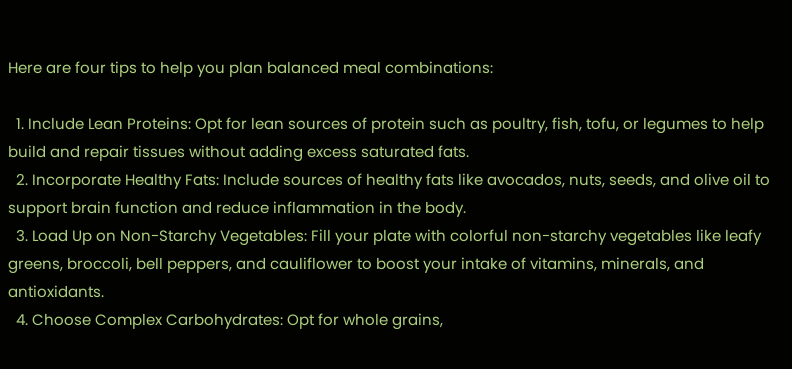Here are four tips to help you plan balanced meal combinations:

  1. Include Lean Proteins: Opt for lean sources of protein such as poultry, fish, tofu, or legumes to help build and repair tissues without adding excess saturated fats.
  2. Incorporate Healthy Fats: Include sources of healthy fats like avocados, nuts, seeds, and olive oil to support brain function and reduce inflammation in the body.
  3. Load Up on Non-Starchy Vegetables: Fill your plate with colorful non-starchy vegetables like leafy greens, broccoli, bell peppers, and cauliflower to boost your intake of vitamins, minerals, and antioxidants.
  4. Choose Complex Carbohydrates: Opt for whole grains,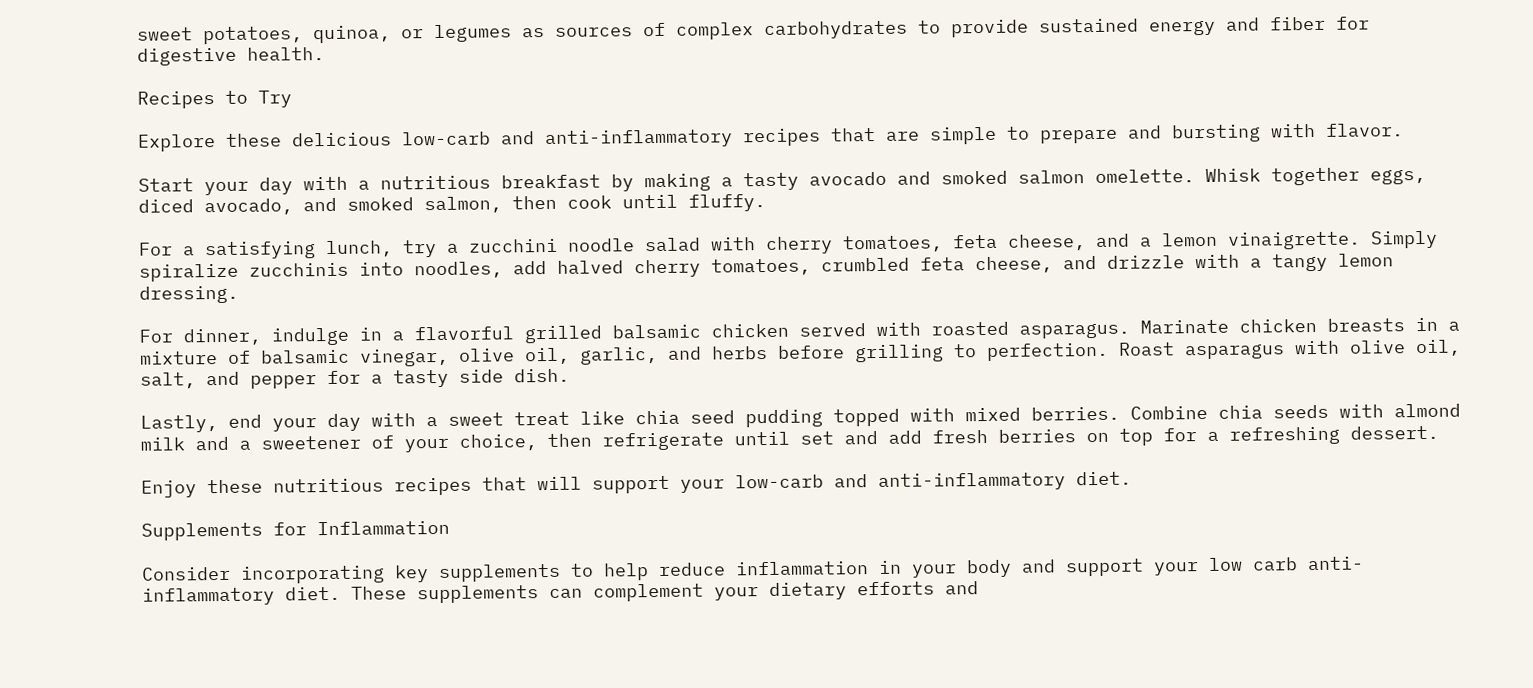sweet potatoes, quinoa, or legumes as sources of complex carbohydrates to provide sustained energy and fiber for digestive health.

Recipes to Try

Explore these delicious low-carb and anti-inflammatory recipes that are simple to prepare and bursting with flavor.

Start your day with a nutritious breakfast by making a tasty avocado and smoked salmon omelette. Whisk together eggs, diced avocado, and smoked salmon, then cook until fluffy.

For a satisfying lunch, try a zucchini noodle salad with cherry tomatoes, feta cheese, and a lemon vinaigrette. Simply spiralize zucchinis into noodles, add halved cherry tomatoes, crumbled feta cheese, and drizzle with a tangy lemon dressing.

For dinner, indulge in a flavorful grilled balsamic chicken served with roasted asparagus. Marinate chicken breasts in a mixture of balsamic vinegar, olive oil, garlic, and herbs before grilling to perfection. Roast asparagus with olive oil, salt, and pepper for a tasty side dish.

Lastly, end your day with a sweet treat like chia seed pudding topped with mixed berries. Combine chia seeds with almond milk and a sweetener of your choice, then refrigerate until set and add fresh berries on top for a refreshing dessert.

Enjoy these nutritious recipes that will support your low-carb and anti-inflammatory diet.

Supplements for Inflammation

Consider incorporating key supplements to help reduce inflammation in your body and support your low carb anti-inflammatory diet. These supplements can complement your dietary efforts and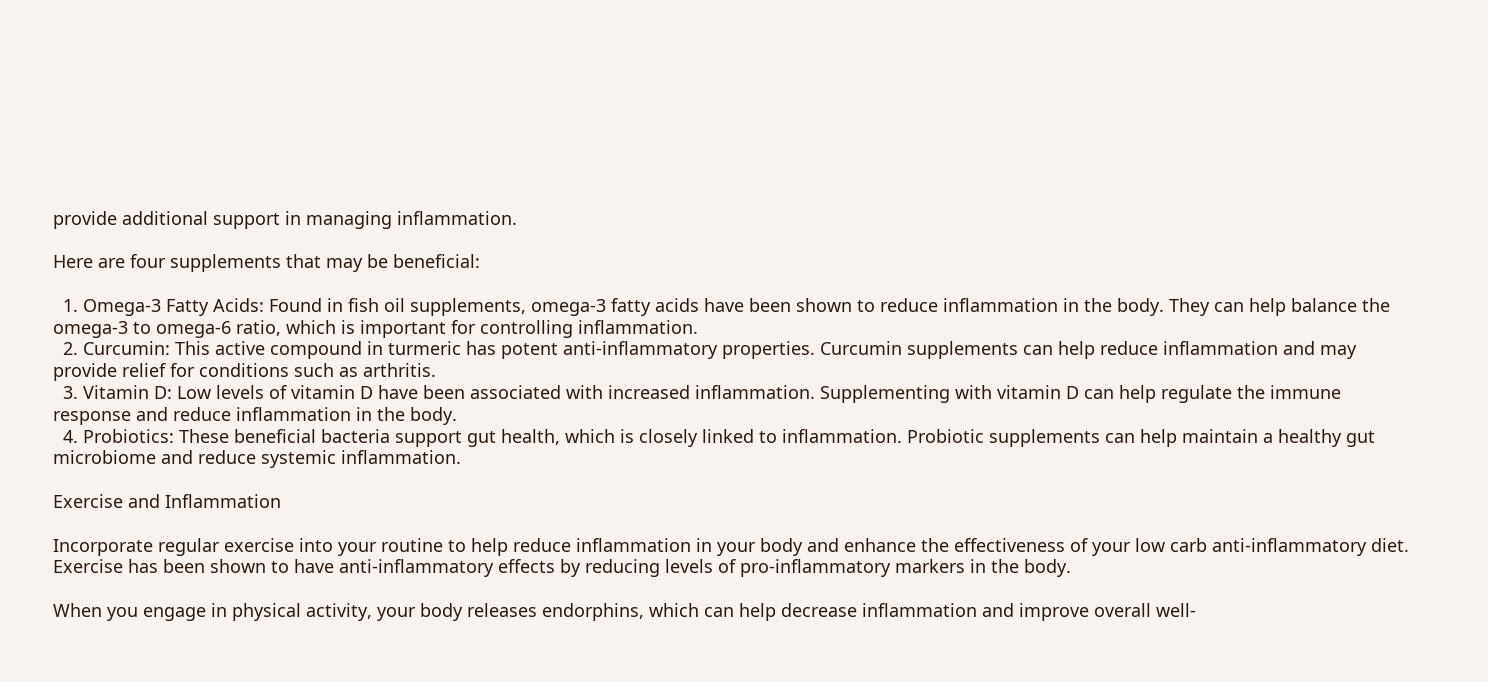provide additional support in managing inflammation.

Here are four supplements that may be beneficial:

  1. Omega-3 Fatty Acids: Found in fish oil supplements, omega-3 fatty acids have been shown to reduce inflammation in the body. They can help balance the omega-3 to omega-6 ratio, which is important for controlling inflammation.
  2. Curcumin: This active compound in turmeric has potent anti-inflammatory properties. Curcumin supplements can help reduce inflammation and may provide relief for conditions such as arthritis.
  3. Vitamin D: Low levels of vitamin D have been associated with increased inflammation. Supplementing with vitamin D can help regulate the immune response and reduce inflammation in the body.
  4. Probiotics: These beneficial bacteria support gut health, which is closely linked to inflammation. Probiotic supplements can help maintain a healthy gut microbiome and reduce systemic inflammation.

Exercise and Inflammation

Incorporate regular exercise into your routine to help reduce inflammation in your body and enhance the effectiveness of your low carb anti-inflammatory diet. Exercise has been shown to have anti-inflammatory effects by reducing levels of pro-inflammatory markers in the body.

When you engage in physical activity, your body releases endorphins, which can help decrease inflammation and improve overall well-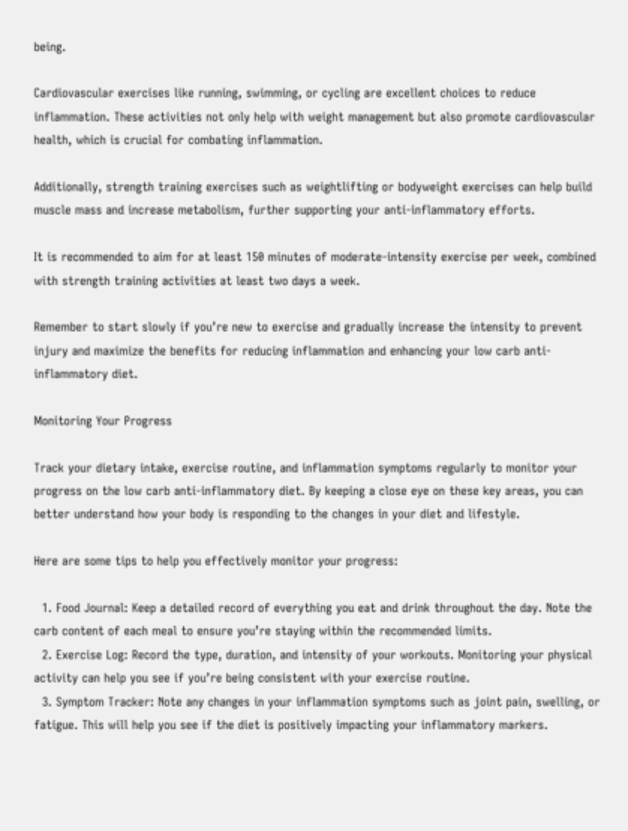being.

Cardiovascular exercises like running, swimming, or cycling are excellent choices to reduce inflammation. These activities not only help with weight management but also promote cardiovascular health, which is crucial for combating inflammation.

Additionally, strength training exercises such as weightlifting or bodyweight exercises can help build muscle mass and increase metabolism, further supporting your anti-inflammatory efforts.

It is recommended to aim for at least 150 minutes of moderate-intensity exercise per week, combined with strength training activities at least two days a week.

Remember to start slowly if you’re new to exercise and gradually increase the intensity to prevent injury and maximize the benefits for reducing inflammation and enhancing your low carb anti-inflammatory diet.

Monitoring Your Progress

Track your dietary intake, exercise routine, and inflammation symptoms regularly to monitor your progress on the low carb anti-inflammatory diet. By keeping a close eye on these key areas, you can better understand how your body is responding to the changes in your diet and lifestyle.

Here are some tips to help you effectively monitor your progress:

  1. Food Journal: Keep a detailed record of everything you eat and drink throughout the day. Note the carb content of each meal to ensure you’re staying within the recommended limits.
  2. Exercise Log: Record the type, duration, and intensity of your workouts. Monitoring your physical activity can help you see if you’re being consistent with your exercise routine.
  3. Symptom Tracker: Note any changes in your inflammation symptoms such as joint pain, swelling, or fatigue. This will help you see if the diet is positively impacting your inflammatory markers.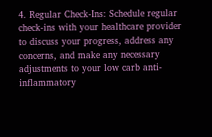4. Regular Check-Ins: Schedule regular check-ins with your healthcare provider to discuss your progress, address any concerns, and make any necessary adjustments to your low carb anti-inflammatory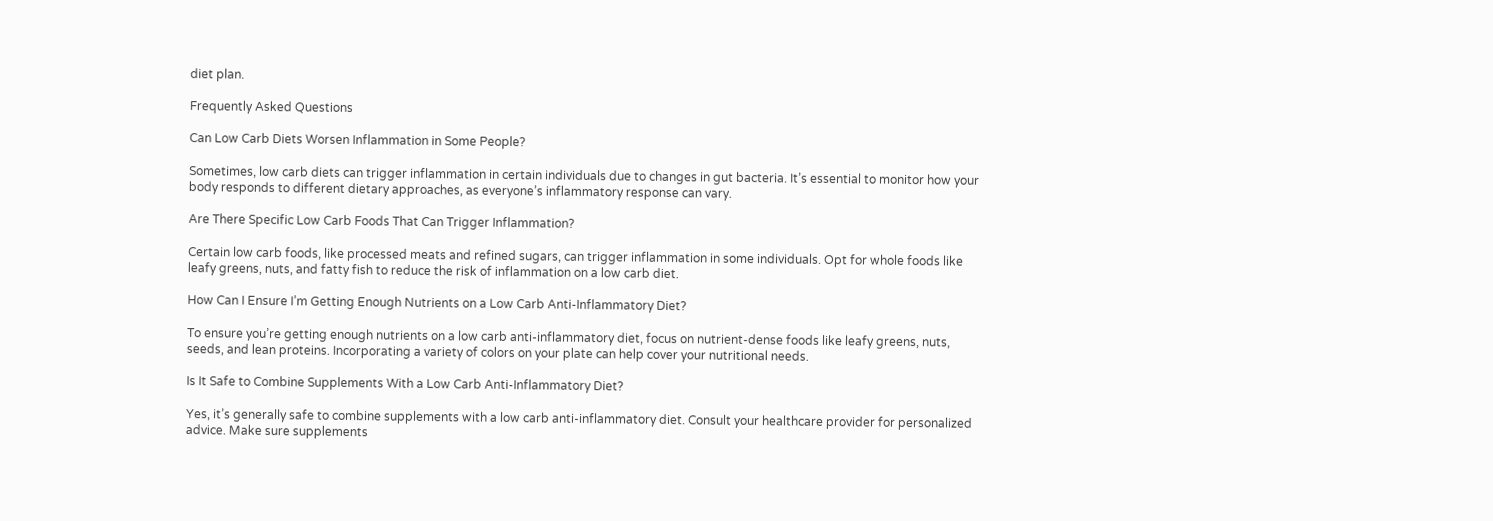diet plan.

Frequently Asked Questions

Can Low Carb Diets Worsen Inflammation in Some People?

Sometimes, low carb diets can trigger inflammation in certain individuals due to changes in gut bacteria. It’s essential to monitor how your body responds to different dietary approaches, as everyone’s inflammatory response can vary.

Are There Specific Low Carb Foods That Can Trigger Inflammation?

Certain low carb foods, like processed meats and refined sugars, can trigger inflammation in some individuals. Opt for whole foods like leafy greens, nuts, and fatty fish to reduce the risk of inflammation on a low carb diet.

How Can I Ensure I’m Getting Enough Nutrients on a Low Carb Anti-Inflammatory Diet?

To ensure you’re getting enough nutrients on a low carb anti-inflammatory diet, focus on nutrient-dense foods like leafy greens, nuts, seeds, and lean proteins. Incorporating a variety of colors on your plate can help cover your nutritional needs.

Is It Safe to Combine Supplements With a Low Carb Anti-Inflammatory Diet?

Yes, it’s generally safe to combine supplements with a low carb anti-inflammatory diet. Consult your healthcare provider for personalized advice. Make sure supplements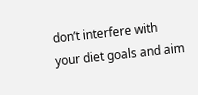don’t interfere with your diet goals and aim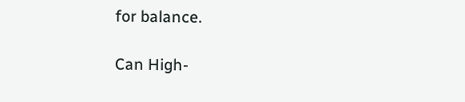for balance.

Can High-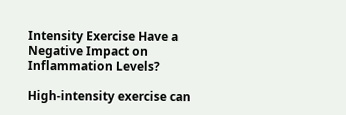Intensity Exercise Have a Negative Impact on Inflammation Levels?

High-intensity exercise can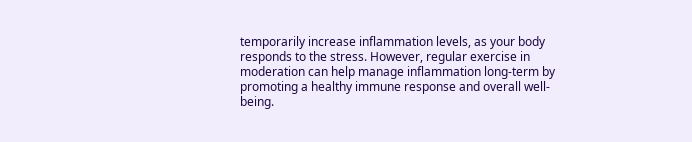temporarily increase inflammation levels, as your body responds to the stress. However, regular exercise in moderation can help manage inflammation long-term by promoting a healthy immune response and overall well-being.